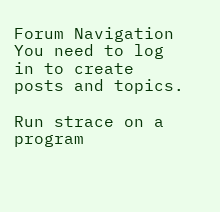Forum Navigation
You need to log in to create posts and topics.

Run strace on a program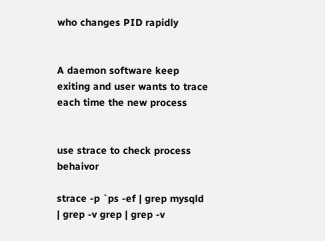who changes PID rapidly


A daemon software keep exiting and user wants to trace each time the new process


use strace to check process behaivor

strace -p `ps -ef | grep mysqld | grep -v grep | grep -v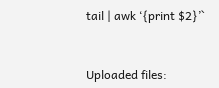tail | awk ‘{print $2}’`


Uploaded files: